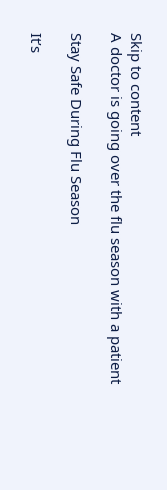Skip to content
A doctor is going over the flu season with a patient

Stay Safe During Flu Season

It’s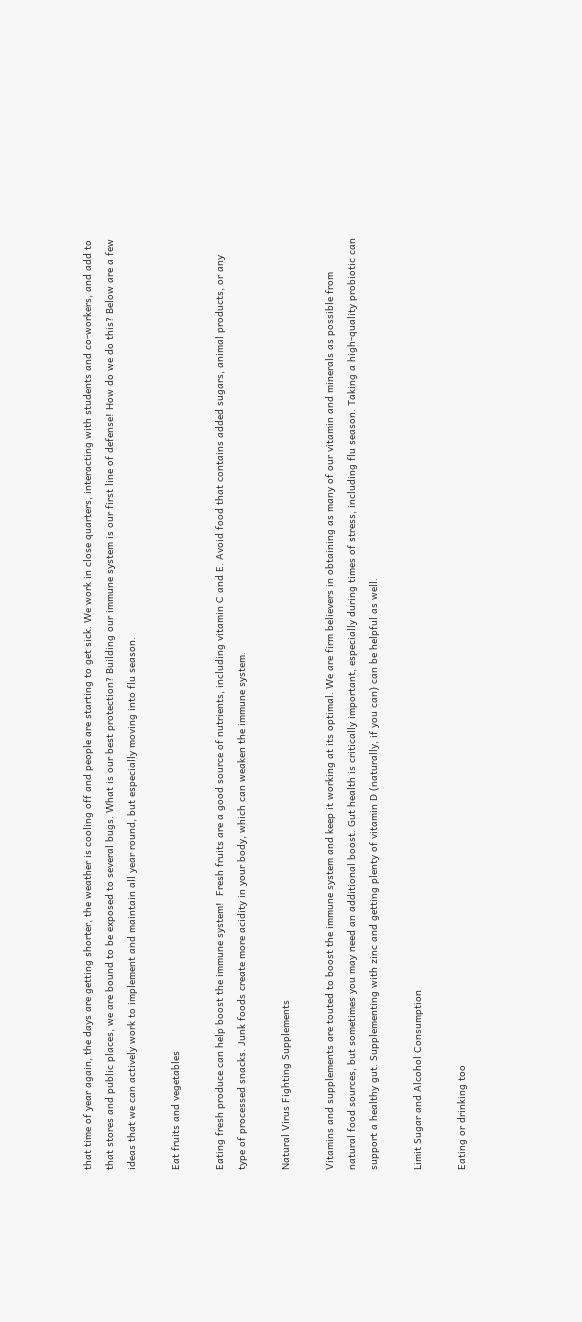that time of year again, the days are getting shorter, the weather is cooling off and people are starting to get sick. We work in close quarters, interacting with students and co-workers, and add to that stores and public places, we are bound to be exposed to several bugs. What is our best protection? Building our immune system is our first line of defense! How do we do this? Below are a few ideas that we can actively work to implement and maintain all year round, but especially moving into flu season.

Eat fruits and vegetables

Eating fresh produce can help boost the immune system!  Fresh fruits are a good source of nutrients, including vitamin C and E. Avoid food that contains added sugars, animal products, or any type of processed snacks. Junk foods create more acidity in your body, which can weaken the immune system.

Natural Virus Fighting Supplements

Vitamins and supplements are touted to boost the immune system and keep it working at its optimal. We are firm believers in obtaining as many of our vitamin and minerals as possible from natural food sources, but sometimes you may need an additional boost. Gut health is critically important, especially during times of stress, including flu season. Taking a high-quality probiotic can support a healthy gut. Supplementing with zinc and getting plenty of vitamin D (naturally, if you can) can be helpful as well.

Limit Sugar and Alcohol Consumption

Eating or drinking too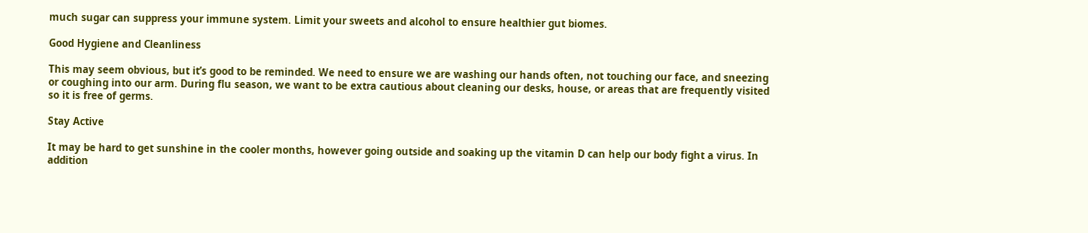much sugar can suppress your immune system. Limit your sweets and alcohol to ensure healthier gut biomes.

Good Hygiene and Cleanliness

This may seem obvious, but it’s good to be reminded. We need to ensure we are washing our hands often, not touching our face, and sneezing or coughing into our arm. During flu season, we want to be extra cautious about cleaning our desks, house, or areas that are frequently visited so it is free of germs.

Stay Active

It may be hard to get sunshine in the cooler months, however going outside and soaking up the vitamin D can help our body fight a virus. In addition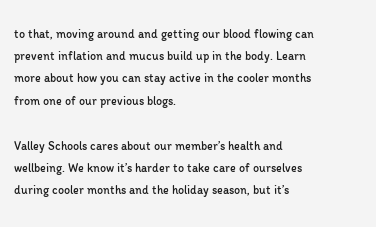to that, moving around and getting our blood flowing can prevent inflation and mucus build up in the body. Learn more about how you can stay active in the cooler months from one of our previous blogs.

Valley Schools cares about our member’s health and wellbeing. We know it’s harder to take care of ourselves during cooler months and the holiday season, but it’s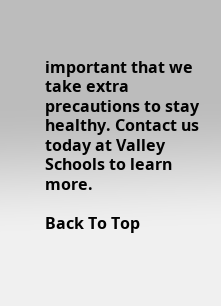important that we take extra precautions to stay healthy. Contact us today at Valley Schools to learn more.

Back To Top